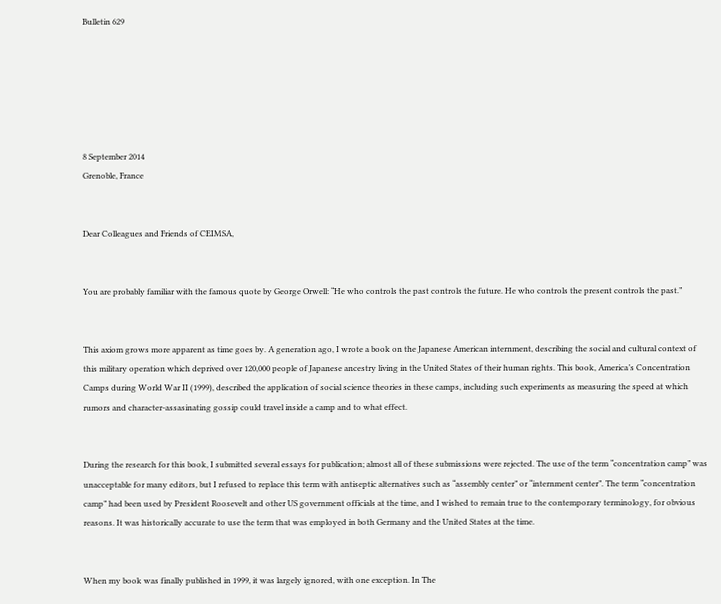Bulletin 629






8 September 2014
Grenoble, France


Dear Colleagues and Friends of CEIMSA,


You are probably familiar with the famous quote by George Orwell: “He who controls the past controls the future. He who controls the present controls the past.”


This axiom grows more apparent as time goes by. A generation ago, I wrote a book on the Japanese American internment, describing the social and cultural context of this military operation which deprived over 120,000 people of Japanese ancestry living in the United States of their human rights. This book, America’s Concentration Camps during World War II (1999), described the application of social science theories in these camps, including such experiments as measuring the speed at which rumors and character-assasinating gossip could travel inside a camp and to what effect.


During the research for this book, I submitted several essays for publication; almost all of these submissions were rejected. The use of the term “concentration camp” was unacceptable for many editors, but I refused to replace this term with antiseptic alternatives such as “assembly center” or “internment center”. The term “concentration camp” had been used by President Roosevelt and other US government officials at the time, and I wished to remain true to the contemporary terminology, for obvious reasons. It was historically accurate to use the term that was employed in both Germany and the United States at the time.


When my book was finally published in 1999, it was largely ignored, with one exception. In The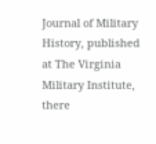Journal of Military History, published at The Virginia Military Institute, there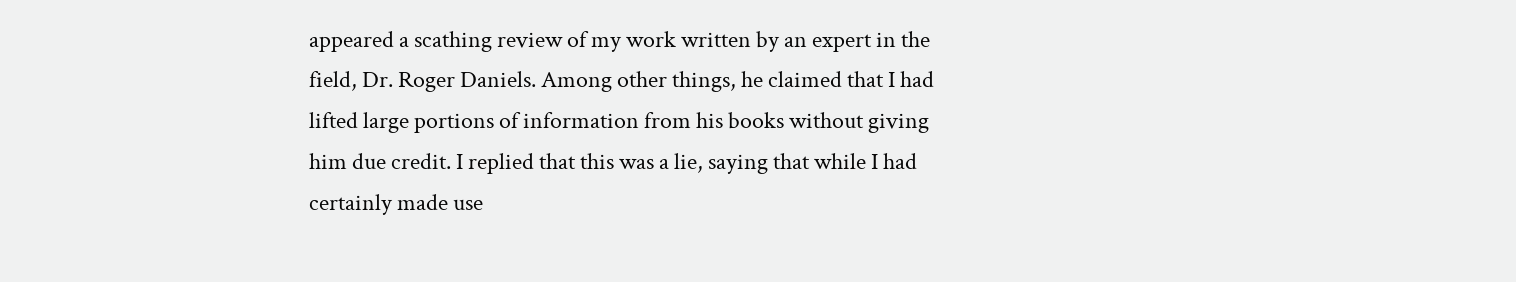appeared a scathing review of my work written by an expert in the field, Dr. Roger Daniels. Among other things, he claimed that I had lifted large portions of information from his books without giving him due credit. I replied that this was a lie, saying that while I had certainly made use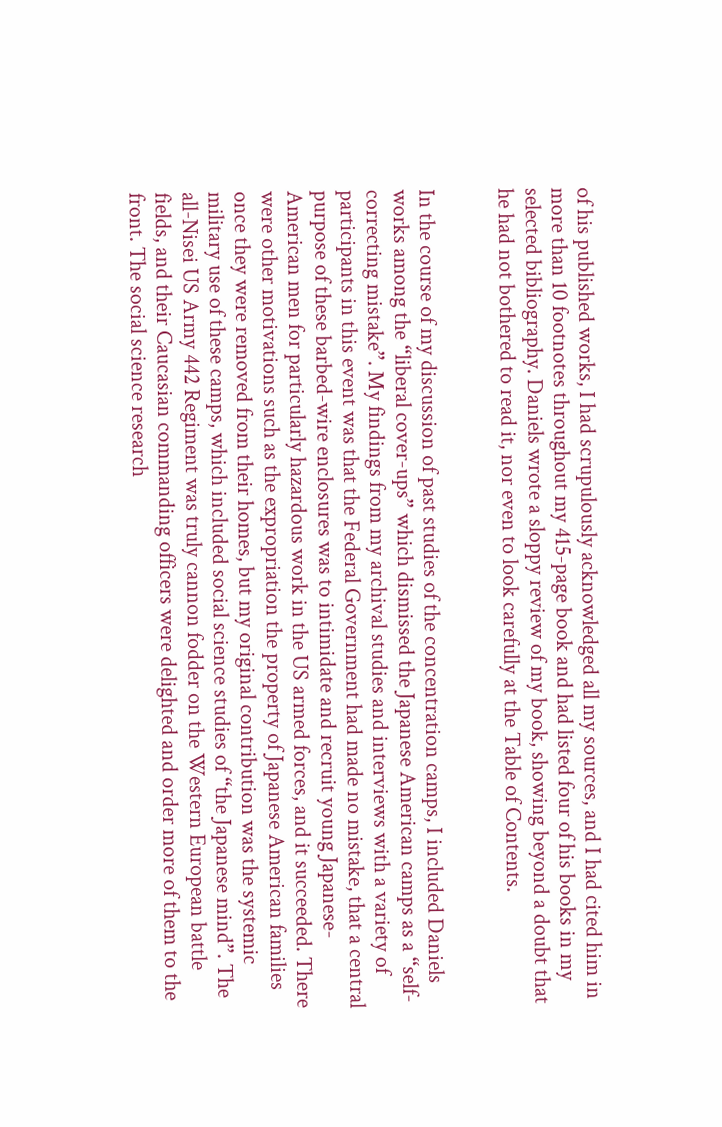of his published works, I had scrupulously acknowledged all my sources, and I had cited him in more than 10 footnotes throughout my 415-page book and had listed four of his books in my selected bibliography. Daniels wrote a sloppy review of my book, showing beyond a doubt that he had not bothered to read it, nor even to look carefully at the Table of Contents.


In the course of my discussion of past studies of the concentration camps, I included Daniels works among the “liberal cover-ups” which dismissed the Japanese American camps as a “self-correcting mistake”. My findings from my archival studies and interviews with a variety of participants in this event was that the Federal Government had made no mistake, that a central purpose of these barbed-wire enclosures was to intimidate and recruit young Japanese-American men for particularly hazardous work in the US armed forces, and it succeeded. There were other motivations such as the expropriation the property of Japanese American families once they were removed from their homes, but my original contribution was the systemic military use of these camps, which included social science studies of “the Japanese mind”. The all-Nisei US Army 442 Regiment was truly cannon fodder on the Western European battle fields, and their Caucasian commanding officers were delighted and order more of them to the front. The social science research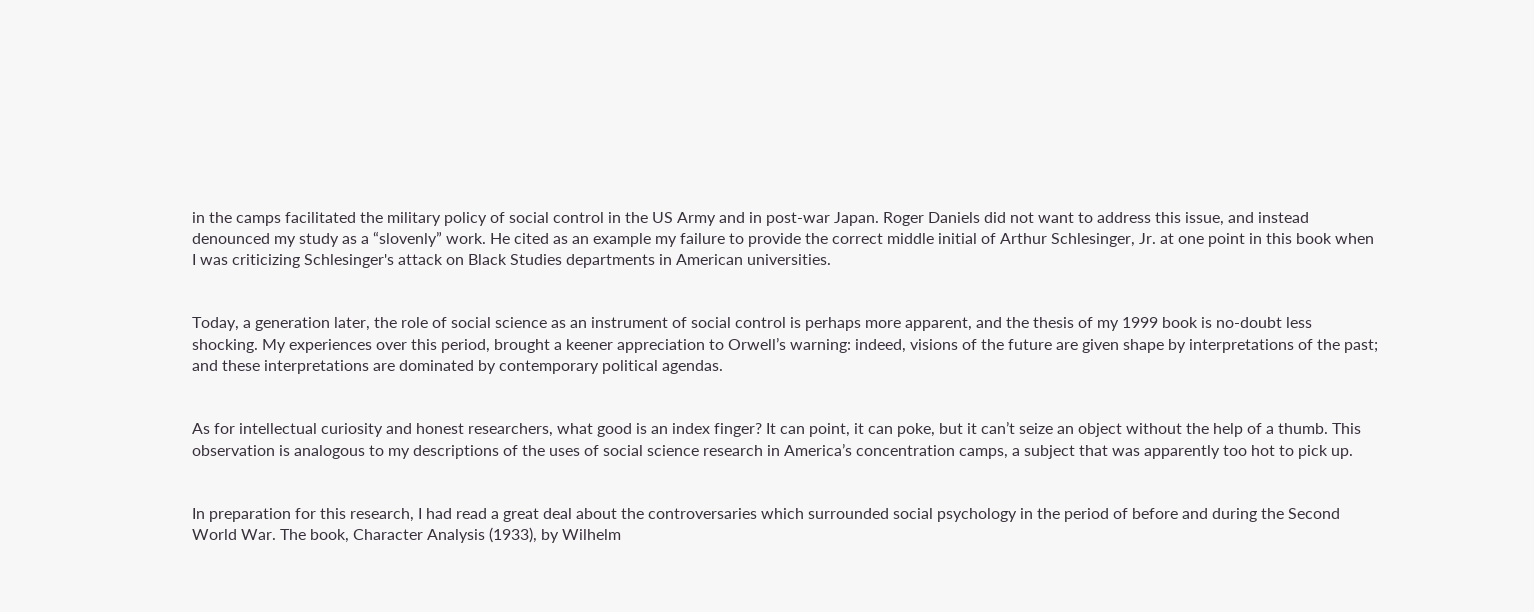in the camps facilitated the military policy of social control in the US Army and in post-war Japan. Roger Daniels did not want to address this issue, and instead denounced my study as a “slovenly” work. He cited as an example my failure to provide the correct middle initial of Arthur Schlesinger, Jr. at one point in this book when I was criticizing Schlesinger's attack on Black Studies departments in American universities.


Today, a generation later, the role of social science as an instrument of social control is perhaps more apparent, and the thesis of my 1999 book is no-doubt less shocking. My experiences over this period, brought a keener appreciation to Orwell’s warning: indeed, visions of the future are given shape by interpretations of the past; and these interpretations are dominated by contemporary political agendas.


As for intellectual curiosity and honest researchers, what good is an index finger? It can point, it can poke, but it can’t seize an object without the help of a thumb. This observation is analogous to my descriptions of the uses of social science research in America’s concentration camps, a subject that was apparently too hot to pick up.


In preparation for this research, I had read a great deal about the controversaries which surrounded social psychology in the period of before and during the Second World War. The book, Character Analysis (1933), by Wilhelm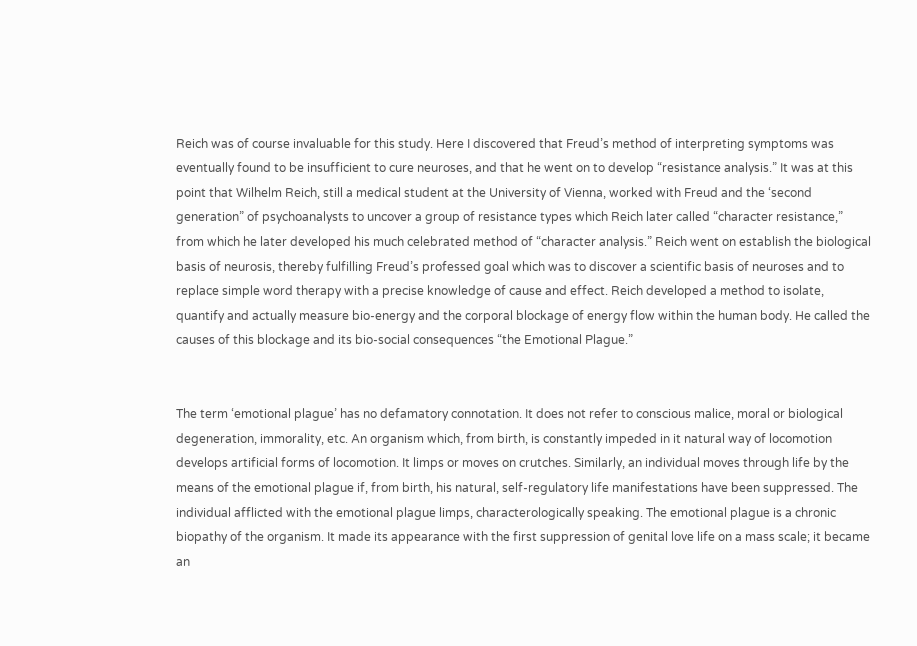Reich was of course invaluable for this study. Here I discovered that Freud’s method of interpreting symptoms was eventually found to be insufficient to cure neuroses, and that he went on to develop “resistance analysis.” It was at this point that Wilhelm Reich, still a medical student at the University of Vienna, worked with Freud and the ‘second generation” of psychoanalysts to uncover a group of resistance types which Reich later called “character resistance,” from which he later developed his much celebrated method of “character analysis.” Reich went on establish the biological basis of neurosis, thereby fulfilling Freud’s professed goal which was to discover a scientific basis of neuroses and to replace simple word therapy with a precise knowledge of cause and effect. Reich developed a method to isolate, quantify and actually measure bio-energy and the corporal blockage of energy flow within the human body. He called the causes of this blockage and its bio-social consequences “the Emotional Plague.”


The term ‘emotional plague’ has no defamatory connotation. It does not refer to conscious malice, moral or biological degeneration, immorality, etc. An organism which, from birth, is constantly impeded in it natural way of locomotion develops artificial forms of locomotion. It limps or moves on crutches. Similarly, an individual moves through life by the means of the emotional plague if, from birth, his natural, self-regulatory life manifestations have been suppressed. The individual afflicted with the emotional plague limps, characterologically speaking. The emotional plague is a chronic biopathy of the organism. It made its appearance with the first suppression of genital love life on a mass scale; it became an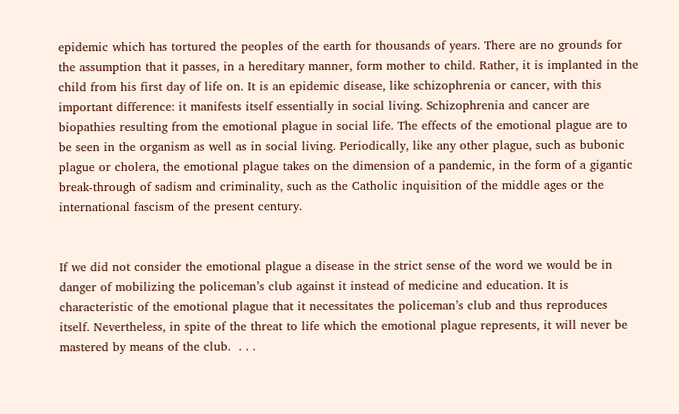epidemic which has tortured the peoples of the earth for thousands of years. There are no grounds for the assumption that it passes, in a hereditary manner, form mother to child. Rather, it is implanted in the child from his first day of life on. It is an epidemic disease, like schizophrenia or cancer, with this important difference: it manifests itself essentially in social living. Schizophrenia and cancer are biopathies resulting from the emotional plague in social life. The effects of the emotional plague are to be seen in the organism as well as in social living. Periodically, like any other plague, such as bubonic plague or cholera, the emotional plague takes on the dimension of a pandemic, in the form of a gigantic break-through of sadism and criminality, such as the Catholic inquisition of the middle ages or the international fascism of the present century.


If we did not consider the emotional plague a disease in the strict sense of the word we would be in danger of mobilizing the policeman’s club against it instead of medicine and education. It is characteristic of the emotional plague that it necessitates the policeman’s club and thus reproduces itself. Nevertheless, in spite of the threat to life which the emotional plague represents, it will never be mastered by means of the club.  . . .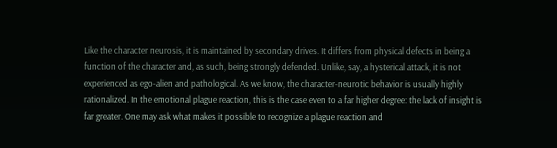Like the character neurosis, it is maintained by secondary drives. It differs from physical defects in being a function of the character and, as such, being strongly defended. Unlike, say, a hysterical attack, it is not experienced as ego-alien and pathological. As we know, the character-neurotic behavior is usually highly rationalized. In the emotional plague reaction, this is the case even to a far higher degree: the lack of insight is far greater. One may ask what makes it possible to recognize a plague reaction and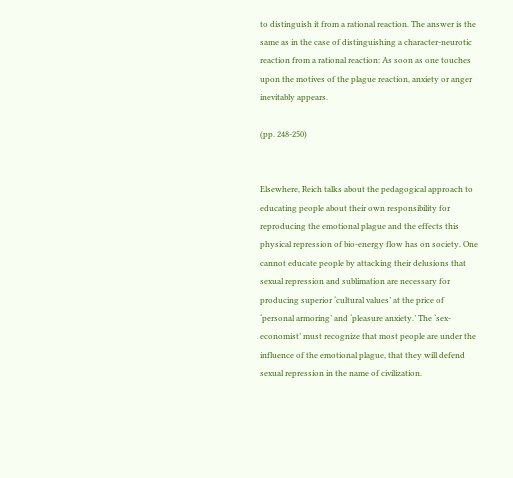to distinguish it from a rational reaction. The answer is the same as in the case of distinguishing a character-neurotic reaction from a rational reaction: As soon as one touches upon the motives of the plague reaction, anxiety or anger inevitably appears.

(pp. 248-250)


Elsewhere, Reich talks about the pedagogical approach to educating people about their own responsibility for reproducing the emotional plague and the effects this physical repression of bio-energy flow has on society. One cannot educate people by attacking their delusions that sexual repression and sublimation are necessary for producing superior ‘cultural values’ at the price of ‘personal armoring’ and ‘pleasure anxiety.’ The ‘sex-economist’ must recognize that most people are under the influence of the emotional plague, that they will defend sexual repression in the name of civilization.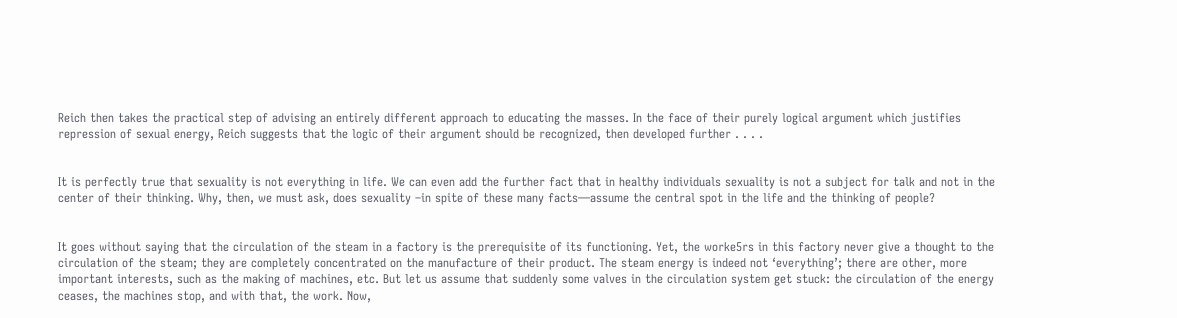Reich then takes the practical step of advising an entirely different approach to educating the masses. In the face of their purely logical argument which justifies repression of sexual energy, Reich suggests that the logic of their argument should be recognized, then developed further . . . .


It is perfectly true that sexuality is not everything in life. We can even add the further fact that in healthy individuals sexuality is not a subject for talk and not in the center of their thinking. Why, then, we must ask, does sexuality –in spite of these many facts—assume the central spot in the life and the thinking of people?


It goes without saying that the circulation of the steam in a factory is the prerequisite of its functioning. Yet, the worke5rs in this factory never give a thought to the circulation of the steam; they are completely concentrated on the manufacture of their product. The steam energy is indeed not ‘everything’; there are other, more important interests, such as the making of machines, etc. But let us assume that suddenly some valves in the circulation system get stuck: the circulation of the energy ceases, the machines stop, and with that, the work. Now,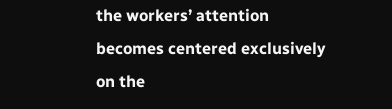the workers’ attention becomes centered exclusively on the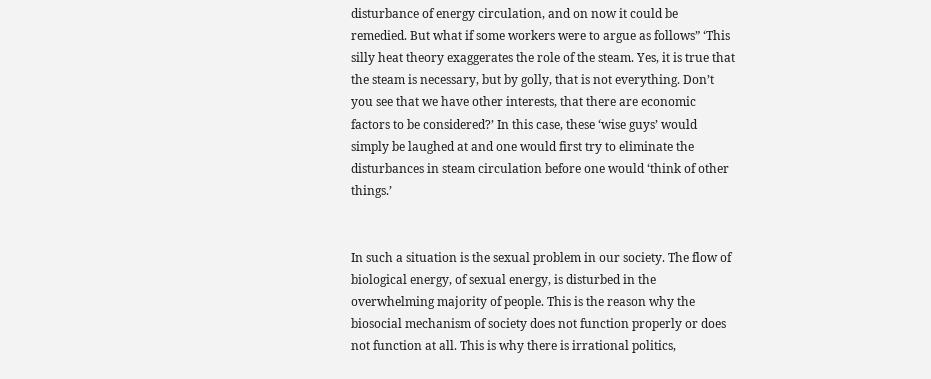disturbance of energy circulation, and on now it could be remedied. But what if some workers were to argue as follows” ‘This silly heat theory exaggerates the role of the steam. Yes, it is true that the steam is necessary, but by golly, that is not everything. Don’t you see that we have other interests, that there are economic factors to be considered?’ In this case, these ‘wise guys’ would simply be laughed at and one would first try to eliminate the disturbances in steam circulation before one would ‘think of other things.’


In such a situation is the sexual problem in our society. The flow of biological energy, of sexual energy, is disturbed in the overwhelming majority of people. This is the reason why the biosocial mechanism of society does not function properly or does not function at all. This is why there is irrational politics,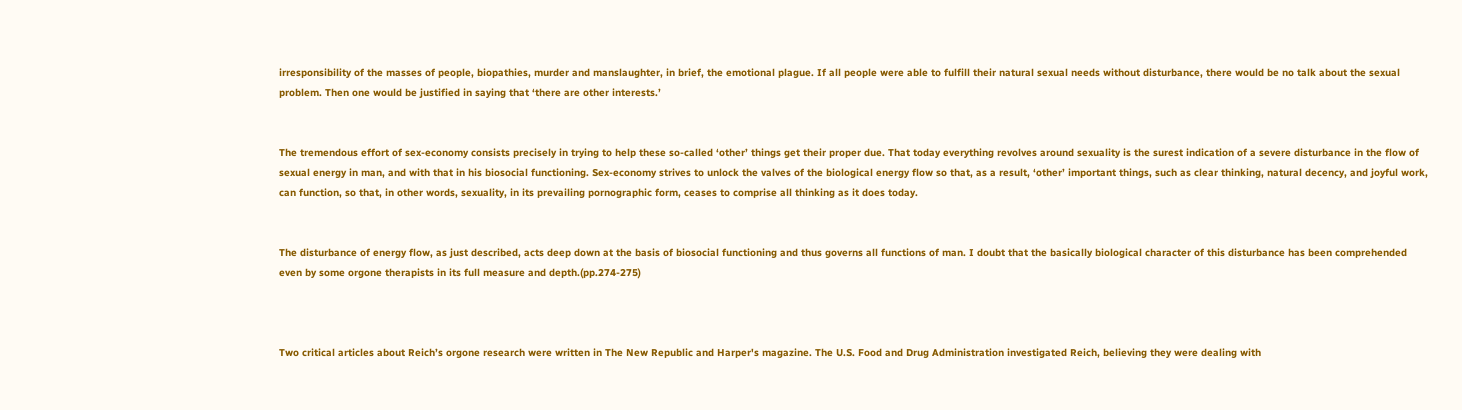irresponsibility of the masses of people, biopathies, murder and manslaughter, in brief, the emotional plague. If all people were able to fulfill their natural sexual needs without disturbance, there would be no talk about the sexual problem. Then one would be justified in saying that ‘there are other interests.’


The tremendous effort of sex-economy consists precisely in trying to help these so-called ‘other’ things get their proper due. That today everything revolves around sexuality is the surest indication of a severe disturbance in the flow of sexual energy in man, and with that in his biosocial functioning. Sex-economy strives to unlock the valves of the biological energy flow so that, as a result, ‘other’ important things, such as clear thinking, natural decency, and joyful work, can function, so that, in other words, sexuality, in its prevailing pornographic form, ceases to comprise all thinking as it does today.


The disturbance of energy flow, as just described, acts deep down at the basis of biosocial functioning and thus governs all functions of man. I doubt that the basically biological character of this disturbance has been comprehended even by some orgone therapists in its full measure and depth.(pp.274-275)



Two critical articles about Reich’s orgone research were written in The New Republic and Harper's magazine. The U.S. Food and Drug Administration investigated Reich, believing they were dealing with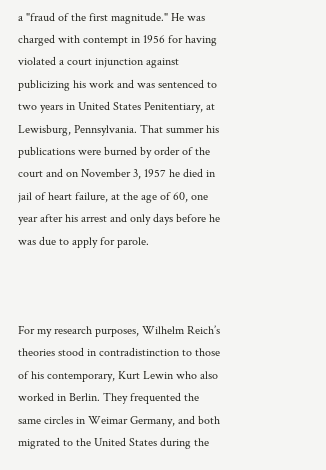a "fraud of the first magnitude." He was charged with contempt in 1956 for having violated a court injunction against publicizing his work and was sentenced to two years in United States Penitentiary, at Lewisburg, Pennsylvania. That summer his publications were burned by order of the court and on November 3, 1957 he died in jail of heart failure, at the age of 60, one year after his arrest and only days before he was due to apply for parole.



For my research purposes, Wilhelm Reich’s theories stood in contradistinction to those of his contemporary, Kurt Lewin who also worked in Berlin. They frequented the same circles in Weimar Germany, and both migrated to the United States during the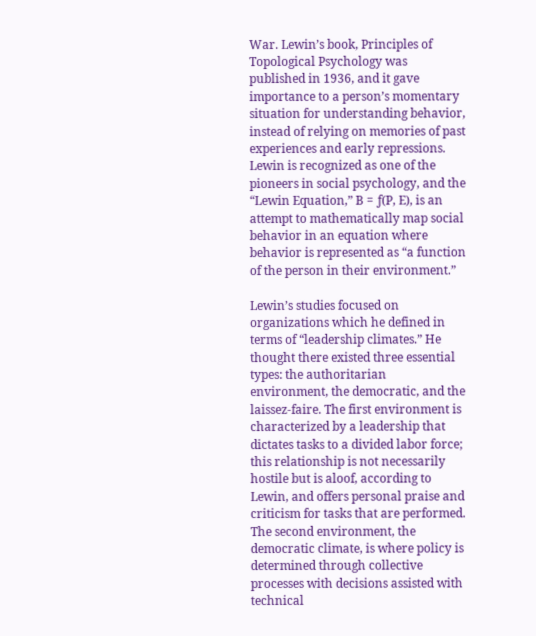War. Lewin’s book, Principles of Topological Psychology was published in 1936, and it gave importance to a person’s momentary situation for understanding behavior, instead of relying on memories of past experiences and early repressions. Lewin is recognized as one of the pioneers in social psychology, and the “Lewin Equation,” B = ƒ(P, E), is an attempt to mathematically map social behavior in an equation where behavior is represented as “a function of the person in their environment.”

Lewin’s studies focused on organizations which he defined in terms of “leadership climates.” He thought there existed three essential types: the authoritarian environment, the democratic, and the laissez-faire. The first environment is characterized by a leadership that dictates tasks to a divided labor force; this relationship is not necessarily hostile but is aloof, according to Lewin, and offers personal praise and criticism for tasks that are performed. The second environment, the democratic climate, is where policy is determined through collective processes with decisions assisted with technical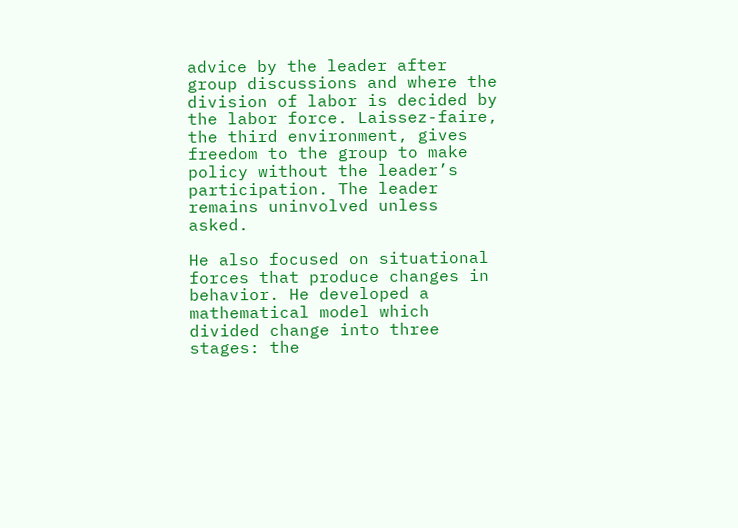advice by the leader after group discussions and where the division of labor is decided by the labor force. Laissez-faire, the third environment, gives freedom to the group to make policy without the leader’s participation. The leader remains uninvolved unless asked.

He also focused on situational forces that produce changes in behavior. He developed a mathematical model which divided change into three stages: the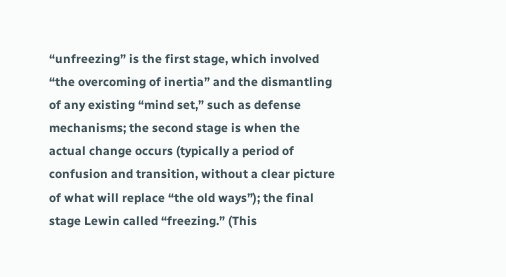“unfreezing” is the first stage, which involved “the overcoming of inertia” and the dismantling of any existing “mind set,” such as defense mechanisms; the second stage is when the actual change occurs (typically a period of confusion and transition, without a clear picture of what will replace “the old ways”); the final stage Lewin called “freezing.” (This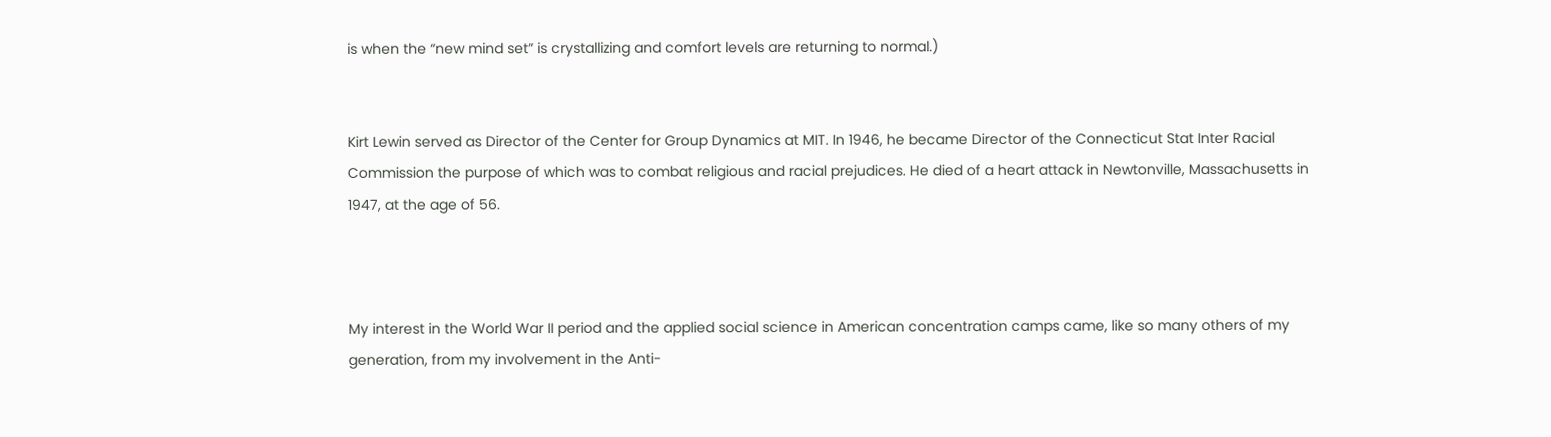is when the “new mind set” is crystallizing and comfort levels are returning to normal.)


Kirt Lewin served as Director of the Center for Group Dynamics at MIT. In 1946, he became Director of the Connecticut Stat Inter Racial Commission the purpose of which was to combat religious and racial prejudices. He died of a heart attack in Newtonville, Massachusetts in 1947, at the age of 56.



My interest in the World War II period and the applied social science in American concentration camps came, like so many others of my generation, from my involvement in the Anti-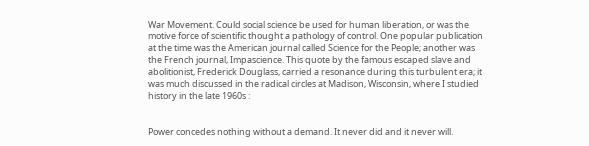War Movement. Could social science be used for human liberation, or was the motive force of scientific thought a pathology of control. One popular publication at the time was the American journal called Science for the People; another was the French journal, Impascience. This quote by the famous escaped slave and abolitionist, Frederick Douglass, carried a resonance during this turbulent era; it was much discussed in the radical circles at Madison, Wisconsin, where I studied history in the late 1960s :


Power concedes nothing without a demand. It never did and it never will.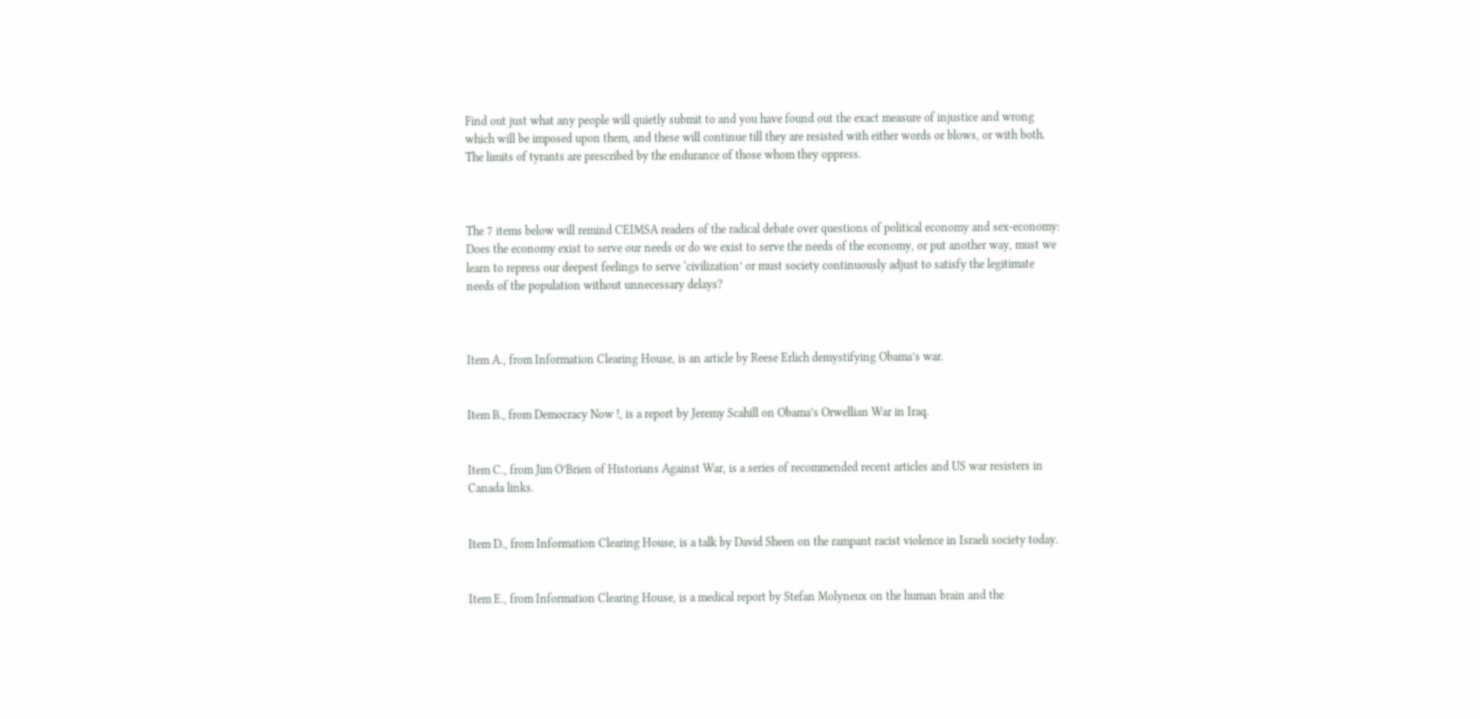Find out just what any people will quietly submit to and you have found out the exact measure of injustice and wrong which will be imposed upon them, and these will continue till they are resisted with either words or blows, or with both. The limits of tyrants are prescribed by the endurance of those whom they oppress.



The 7 items below will remind CEIMSA readers of the radical debate over questions of political economy and sex-economy: Does the economy exist to serve our needs or do we exist to serve the needs of the economy, or put another way, must we learn to repress our deepest feelings to serve ‘civilization’ or must society continuously adjust to satisfy the legitimate needs of the population without unnecessary delays?



Item A., from Information Clearing House, is an article by Reese Erlich demystifying Obama’s war.


Item B., from Democracy Now !, is a report by Jeremy Scahill on Obama’s Orwellian War in Iraq.


Item C., from Jim O’Brien of Historians Against War, is a series of recommended recent articles and US war resisters in Canada links.


Item D., from Information Clearing House, is a talk by David Sheen on the rampant racist violence in Israeli society today.


Item E., from Information Clearing House, is a medical report by Stefan Molyneux on the human brain and the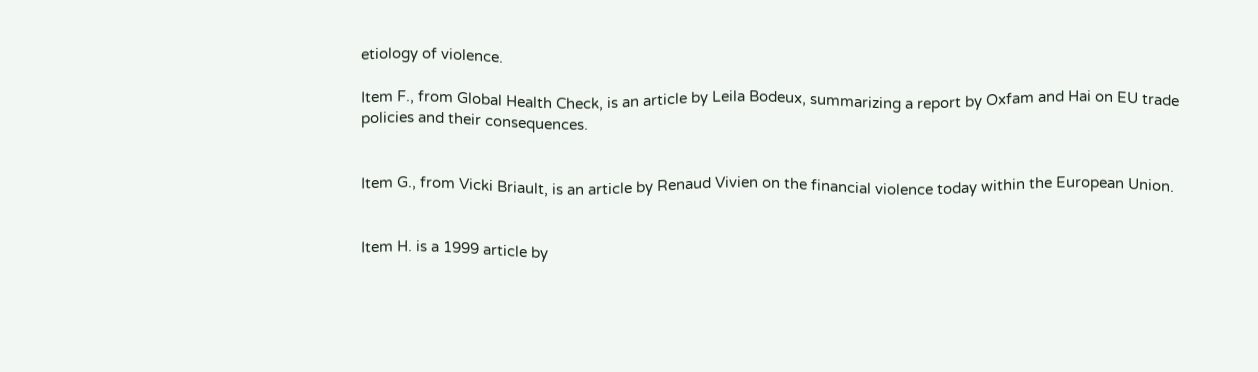etiology of violence.

Item F., from Global Health Check, is an article by Leila Bodeux, summarizing a report by Oxfam and Hai on EU trade policies and their consequences.


Item G., from Vicki Briault, is an article by Renaud Vivien on the financial violence today within the European Union.


Item H. is a 1999 article by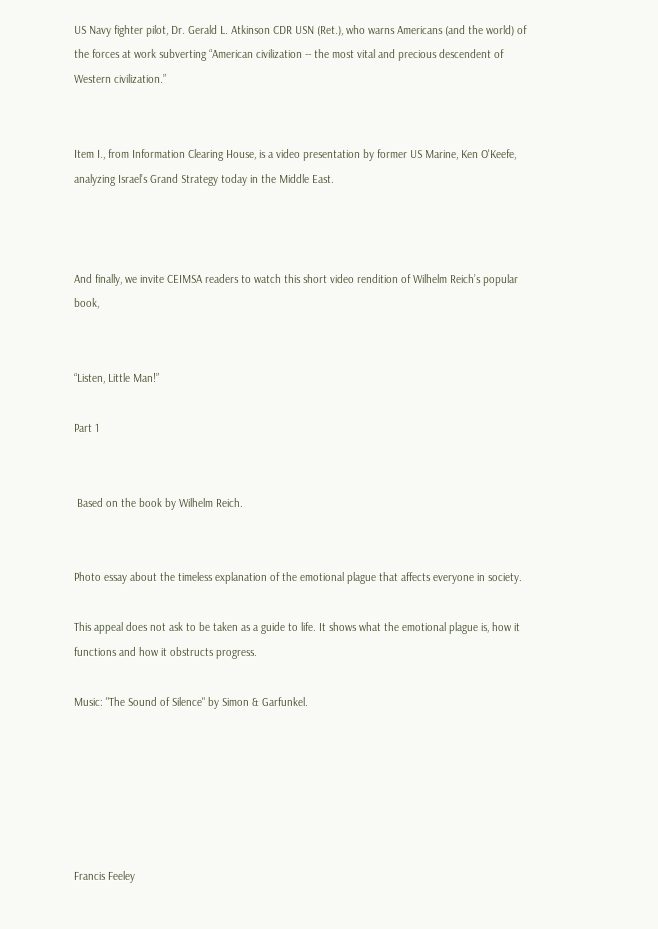US Navy fighter pilot, Dr. Gerald L. Atkinson CDR USN (Ret.), who warns Americans (and the world) of the forces at work subverting “American civilization -- the most vital and precious descendent of Western civilization.”


Item I., from Information Clearing House, is a video presentation by former US Marine, Ken O'Keefe, analyzing Israel’s Grand Strategy today in the Middle East.



And finally, we invite CEIMSA readers to watch this short video rendition of Wilhelm Reich’s popular book,


“Listen, Little Man!”

Part 1


 Based on the book by Wilhelm Reich.


Photo essay about the timeless explanation of the emotional plague that affects everyone in society.

This appeal does not ask to be taken as a guide to life. It shows what the emotional plague is, how it functions and how it obstructs progress.

Music: "The Sound of Silence" by Simon & Garfunkel.






Francis Feeley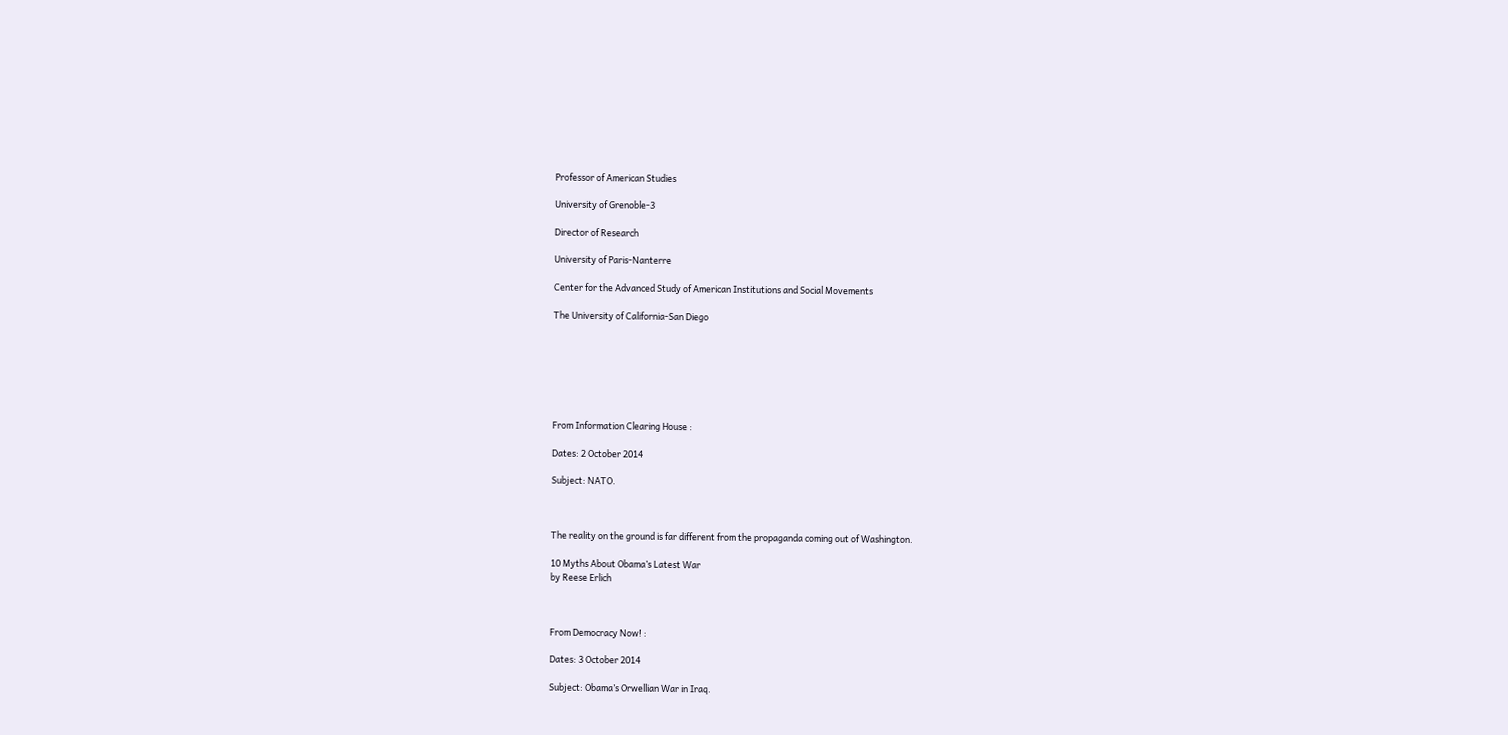Professor of American Studies

University of Grenoble-3

Director of Research

University of Paris-Nanterre

Center for the Advanced Study of American Institutions and Social Movements

The University of California-San Diego







From Information Clearing House :

Dates: 2 October 2014

Subject: NATO.



The reality on the ground is far different from the propaganda coming out of Washington.

10 Myths About Obama’s Latest War
by Reese Erlich



From Democracy Now! :

Dates: 3 October 2014

Subject: Obama’s Orwellian War in Iraq.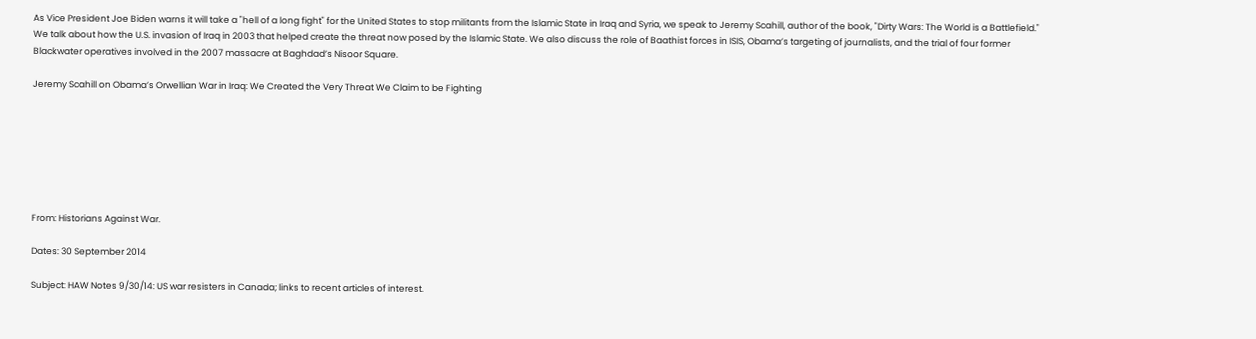As Vice President Joe Biden warns it will take a "hell of a long fight" for the United States to stop militants from the Islamic State in Iraq and Syria, we speak to Jeremy Scahill, author of the book, "Dirty Wars: The World is a Battlefield." We talk about how the U.S. invasion of Iraq in 2003 that helped create the threat now posed by the Islamic State. We also discuss the role of Baathist forces in ISIS, Obama’s targeting of journalists, and the trial of four former Blackwater operatives involved in the 2007 massacre at Baghdad’s Nisoor Square.

Jeremy Scahill on Obama’s Orwellian War in Iraq: We Created the Very Threat We Claim to be Fighting







From: Historians Against War.

Dates: 30 September 2014

Subject: HAW Notes 9/30/14: US war resisters in Canada; links to recent articles of interest.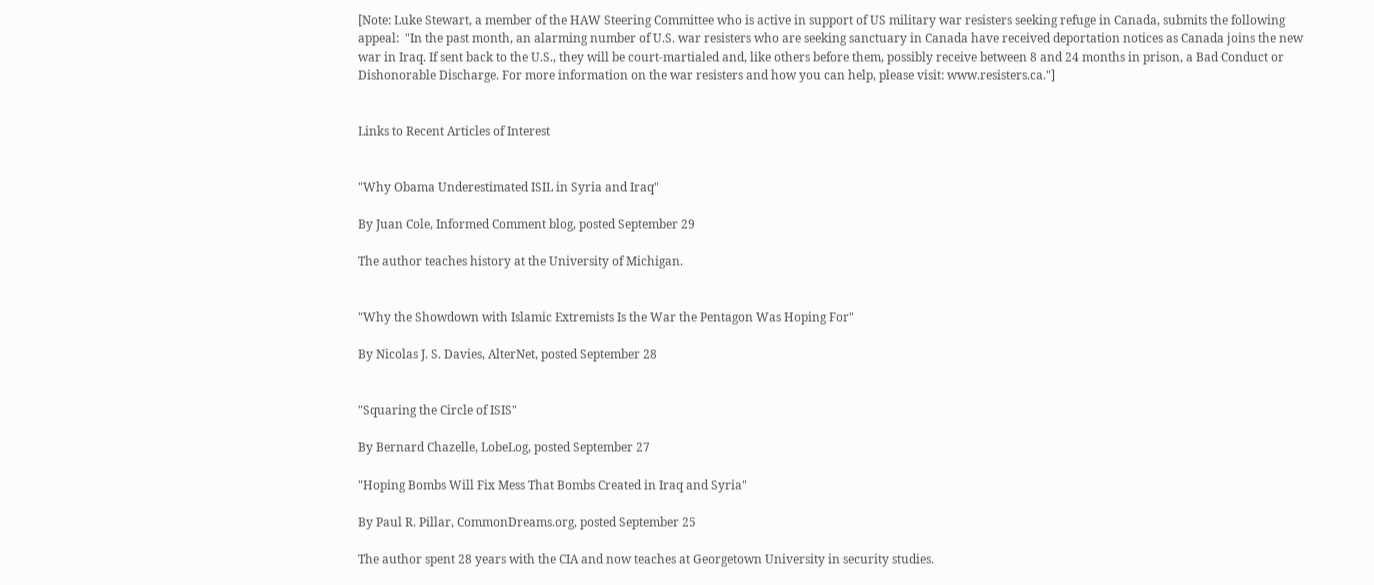[Note: Luke Stewart, a member of the HAW Steering Committee who is active in support of US military war resisters seeking refuge in Canada, submits the following appeal:  "In the past month, an alarming number of U.S. war resisters who are seeking sanctuary in Canada have received deportation notices as Canada joins the new war in Iraq. If sent back to the U.S., they will be court-martialed and, like others before them, possibly receive between 8 and 24 months in prison, a Bad Conduct or Dishonorable Discharge. For more information on the war resisters and how you can help, please visit: www.resisters.ca."]


Links to Recent Articles of Interest


"Why Obama Underestimated ISIL in Syria and Iraq"

By Juan Cole, Informed Comment blog, posted September 29

The author teaches history at the University of Michigan.


"Why the Showdown with Islamic Extremists Is the War the Pentagon Was Hoping For"

By Nicolas J. S. Davies, AlterNet, posted September 28


"Squaring the Circle of ISIS"

By Bernard Chazelle, LobeLog, posted September 27

"Hoping Bombs Will Fix Mess That Bombs Created in Iraq and Syria"

By Paul R. Pillar, CommonDreams.org, posted September 25

The author spent 28 years with the CIA and now teaches at Georgetown University in security studies.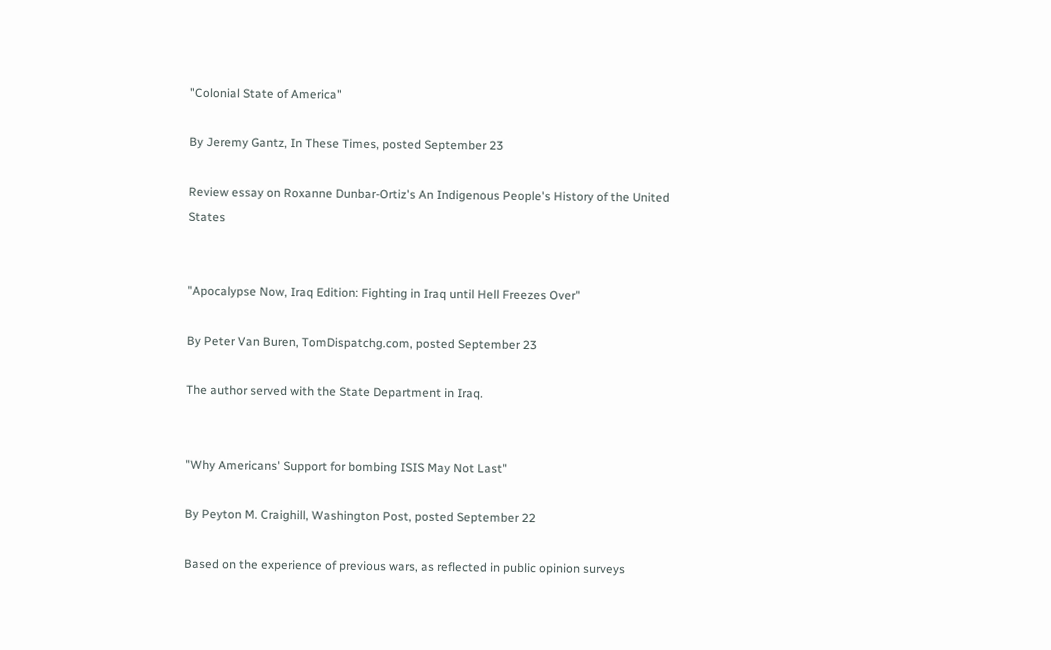"Colonial State of America"

By Jeremy Gantz, In These Times, posted September 23

Review essay on Roxanne Dunbar-Ortiz's An Indigenous People's History of the United States


"Apocalypse Now, Iraq Edition: Fighting in Iraq until Hell Freezes Over"

By Peter Van Buren, TomDispatchg.com, posted September 23

The author served with the State Department in Iraq.


"Why Americans' Support for bombing ISIS May Not Last"

By Peyton M. Craighill, Washington Post, posted September 22

Based on the experience of previous wars, as reflected in public opinion surveys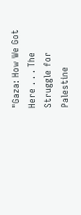"Gaza: How We Got Here . . . The Struggle for Palestine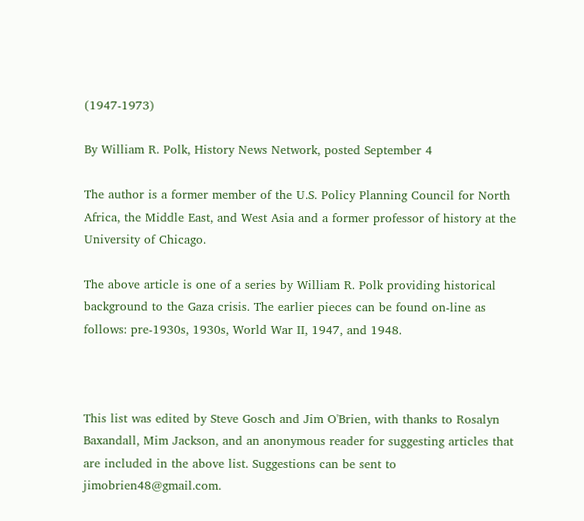(1947-1973)

By William R. Polk, History News Network, posted September 4

The author is a former member of the U.S. Policy Planning Council for North Africa, the Middle East, and West Asia and a former professor of history at the University of Chicago.

The above article is one of a series by William R. Polk providing historical background to the Gaza crisis. The earlier pieces can be found on-line as follows: pre-1930s, 1930s, World War II, 1947, and 1948.



This list was edited by Steve Gosch and Jim O'Brien, with thanks to Rosalyn Baxandall, Mim Jackson, and an anonymous reader for suggesting articles that are included in the above list. Suggestions can be sent to jimobrien48@gmail.com.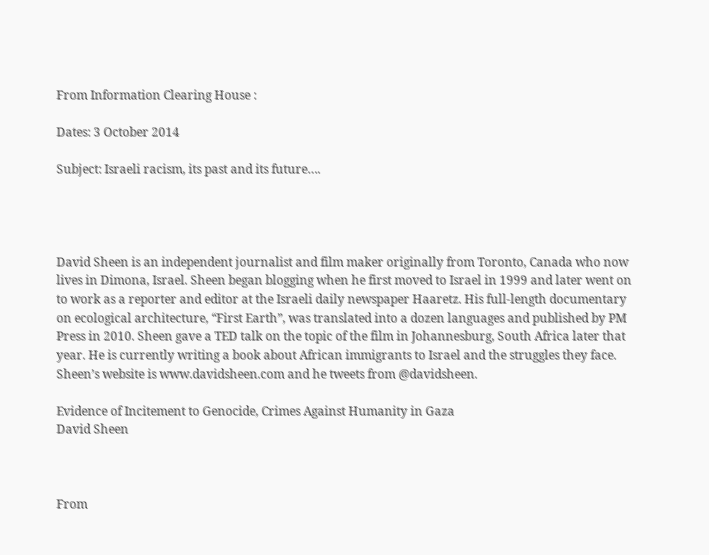From Information Clearing House :

Dates: 3 October 2014

Subject: Israeli racism, its past and its future….




David Sheen is an independent journalist and film maker originally from Toronto, Canada who now lives in Dimona, Israel. Sheen began blogging when he first moved to Israel in 1999 and later went on to work as a reporter and editor at the Israeli daily newspaper Haaretz. His full-length documentary on ecological architecture, “First Earth”, was translated into a dozen languages and published by PM Press in 2010. Sheen gave a TED talk on the topic of the film in Johannesburg, South Africa later that year. He is currently writing a book about African immigrants to Israel and the struggles they face. Sheen’s website is www.davidsheen.com and he tweets from @davidsheen.

Evidence of Incitement to Genocide, Crimes Against Humanity in Gaza
David Sheen



From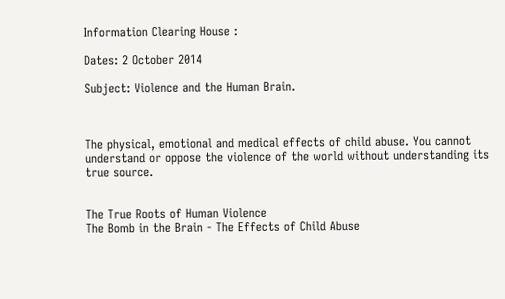Information Clearing House :

Dates: 2 October 2014

Subject: Violence and the Human Brain.



The physical, emotional and medical effects of child abuse. You cannot understand or oppose the violence of the world without understanding its true source.


The True Roots of Human Violence
The Bomb in the Brain - The Effects of Child Abuse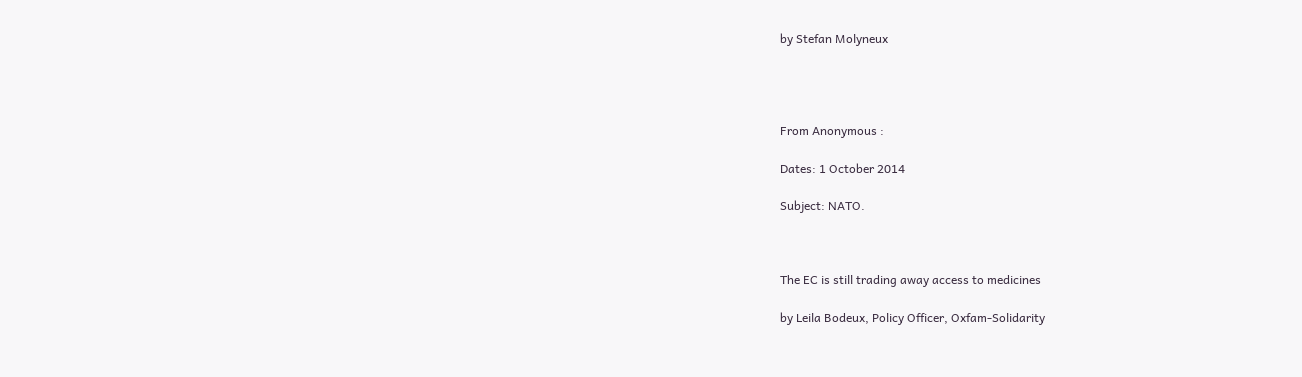by Stefan Molyneux




From Anonymous :

Dates: 1 October 2014

Subject: NATO.



The EC is still trading away access to medicines

by Leila Bodeux, Policy Officer, Oxfam-Solidarity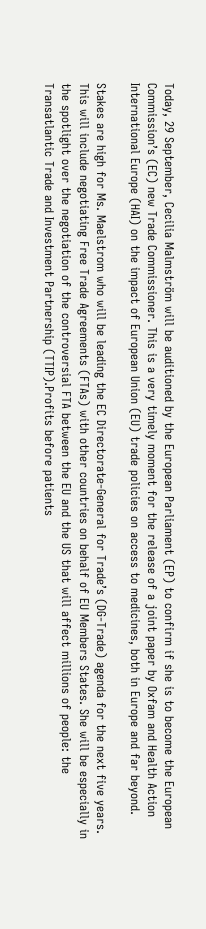Today, 29 September, Cecilia Malmström will be auditioned by the European Parliament (EP) to confirm if she is to become the European Commission’s (EC) new Trade Commissioner. This is a very timely moment for the release of a joint paper by Oxfam and Health Action International Europe (HAI) on the impact of European Union (EU) trade policies on access to medicines, both in Europe and far beyond.

Stakes are high for Ms. Maelstrom who will be leading the EC Directorate-General for Trade’s (DG-Trade) agenda for the next five years. This will include negotiating Free Trade Agreements (FTAs) with other countries on behalf of EU Members States. She will be especially in the spotlight over the negotiation of the controversial FTA between the EU and the US that will affect millions of people: the Transatlantic Trade and Investment Partnership (TTIP).Profits before patients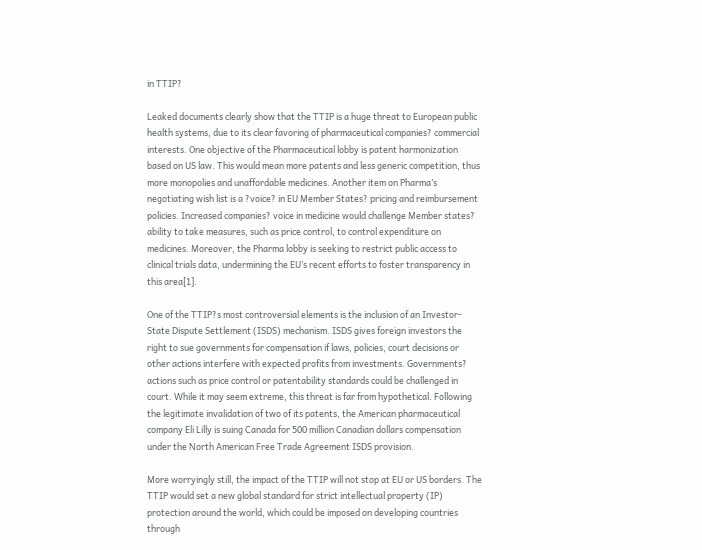in TTIP?

Leaked documents clearly show that the TTIP is a huge threat to European public health systems, due to its clear favoring of pharmaceutical companies? commercial interests. One objective of the Pharmaceutical lobby is patent harmonization based on US law. This would mean more patents and less generic competition, thus more monopolies and unaffordable medicines. Another item on Pharma’s negotiating wish list is a ?voice? in EU Member States? pricing and reimbursement policies. Increased companies? voice in medicine would challenge Member states? ability to take measures, such as price control, to control expenditure on medicines. Moreover, the Pharma lobby is seeking to restrict public access to clinical trials data, undermining the EU’s recent efforts to foster transparency in this area[1].

One of the TTIP?s most controversial elements is the inclusion of an Investor-State Dispute Settlement (ISDS) mechanism. ISDS gives foreign investors the right to sue governments for compensation if laws, policies, court decisions or other actions interfere with expected profits from investments. Governments? actions such as price control or patentability standards could be challenged in court. While it may seem extreme, this threat is far from hypothetical. Following the legitimate invalidation of two of its patents, the American pharmaceutical company Eli Lilly is suing Canada for 500 million Canadian dollars compensation under the North American Free Trade Agreement ISDS provision.

More worryingly still, the impact of the TTIP will not stop at EU or US borders. The TTIP would set a new global standard for strict intellectual property (IP) protection around the world, which could be imposed on developing countries through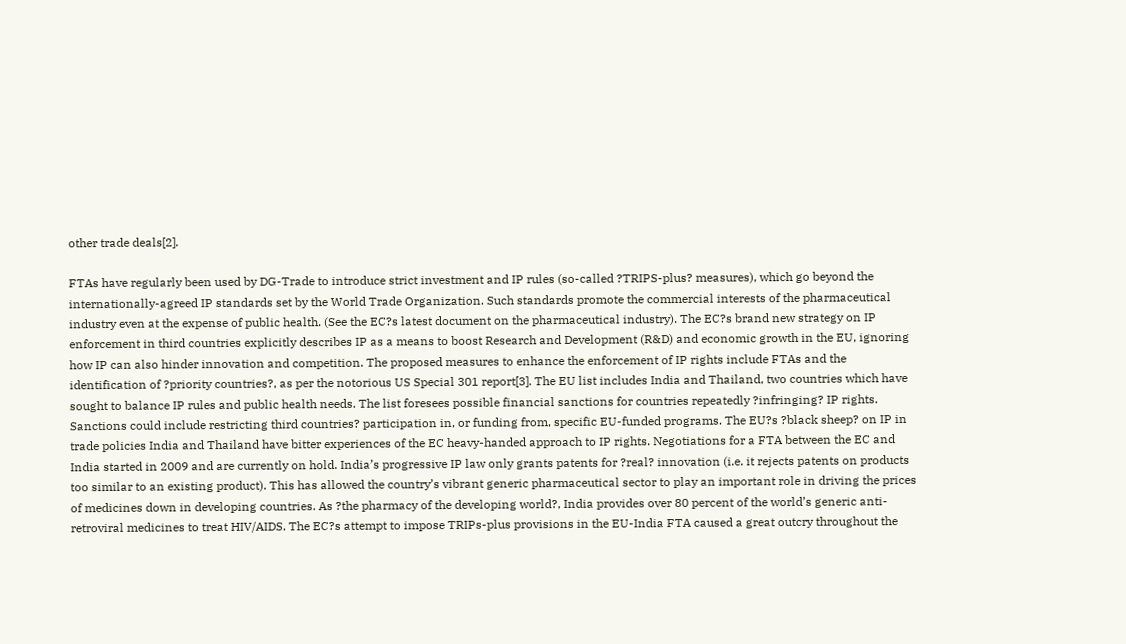other trade deals[2].

FTAs have regularly been used by DG-Trade to introduce strict investment and IP rules (so-called ?TRIPS-plus? measures), which go beyond the internationally-agreed IP standards set by the World Trade Organization. Such standards promote the commercial interests of the pharmaceutical industry even at the expense of public health. (See the EC?s latest document on the pharmaceutical industry). The EC?s brand new strategy on IP enforcement in third countries explicitly describes IP as a means to boost Research and Development (R&D) and economic growth in the EU, ignoring how IP can also hinder innovation and competition. The proposed measures to enhance the enforcement of IP rights include FTAs and the identification of ?priority countries?, as per the notorious US Special 301 report[3]. The EU list includes India and Thailand, two countries which have sought to balance IP rules and public health needs. The list foresees possible financial sanctions for countries repeatedly ?infringing? IP rights. Sanctions could include restricting third countries? participation in, or funding from, specific EU-funded programs. The EU?s ?black sheep? on IP in trade policies India and Thailand have bitter experiences of the EC heavy-handed approach to IP rights. Negotiations for a FTA between the EC and India started in 2009 and are currently on hold. India’s progressive IP law only grants patents for ?real? innovation (i.e. it rejects patents on products too similar to an existing product). This has allowed the country’s vibrant generic pharmaceutical sector to play an important role in driving the prices of medicines down in developing countries. As ?the pharmacy of the developing world?, India provides over 80 percent of the world’s generic anti-retroviral medicines to treat HIV/AIDS. The EC?s attempt to impose TRIPs-plus provisions in the EU-India FTA caused a great outcry throughout the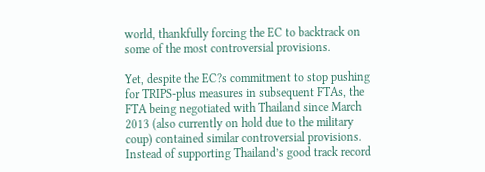world, thankfully forcing the EC to backtrack on some of the most controversial provisions.

Yet, despite the EC?s commitment to stop pushing for TRIPS-plus measures in subsequent FTAs, the FTA being negotiated with Thailand since March 2013 (also currently on hold due to the military coup) contained similar controversial provisions. Instead of supporting Thailand’s good track record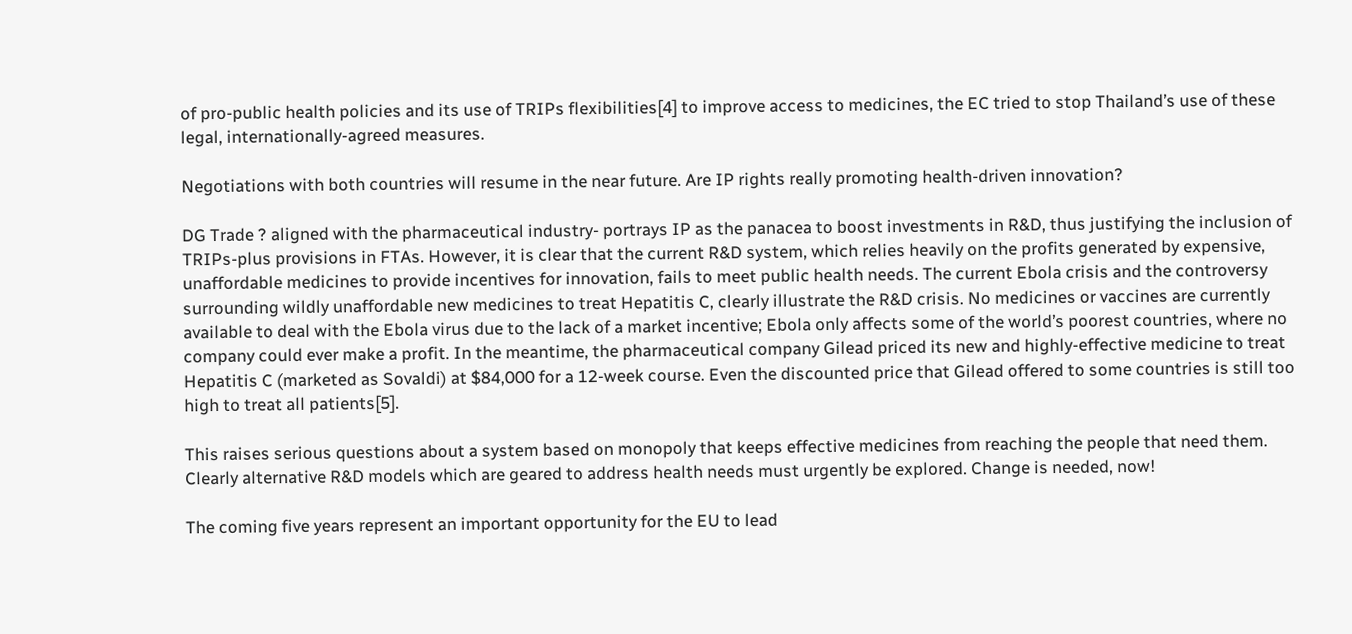of pro-public health policies and its use of TRIPs flexibilities[4] to improve access to medicines, the EC tried to stop Thailand’s use of these legal, internationally-agreed measures.

Negotiations with both countries will resume in the near future. Are IP rights really promoting health-driven innovation?

DG Trade ? aligned with the pharmaceutical industry- portrays IP as the panacea to boost investments in R&D, thus justifying the inclusion of TRIPs-plus provisions in FTAs. However, it is clear that the current R&D system, which relies heavily on the profits generated by expensive, unaffordable medicines to provide incentives for innovation, fails to meet public health needs. The current Ebola crisis and the controversy surrounding wildly unaffordable new medicines to treat Hepatitis C, clearly illustrate the R&D crisis. No medicines or vaccines are currently available to deal with the Ebola virus due to the lack of a market incentive; Ebola only affects some of the world’s poorest countries, where no company could ever make a profit. In the meantime, the pharmaceutical company Gilead priced its new and highly-effective medicine to treat Hepatitis C (marketed as Sovaldi) at $84,000 for a 12-week course. Even the discounted price that Gilead offered to some countries is still too high to treat all patients[5].

This raises serious questions about a system based on monopoly that keeps effective medicines from reaching the people that need them. Clearly alternative R&D models which are geared to address health needs must urgently be explored. Change is needed, now!

The coming five years represent an important opportunity for the EU to lead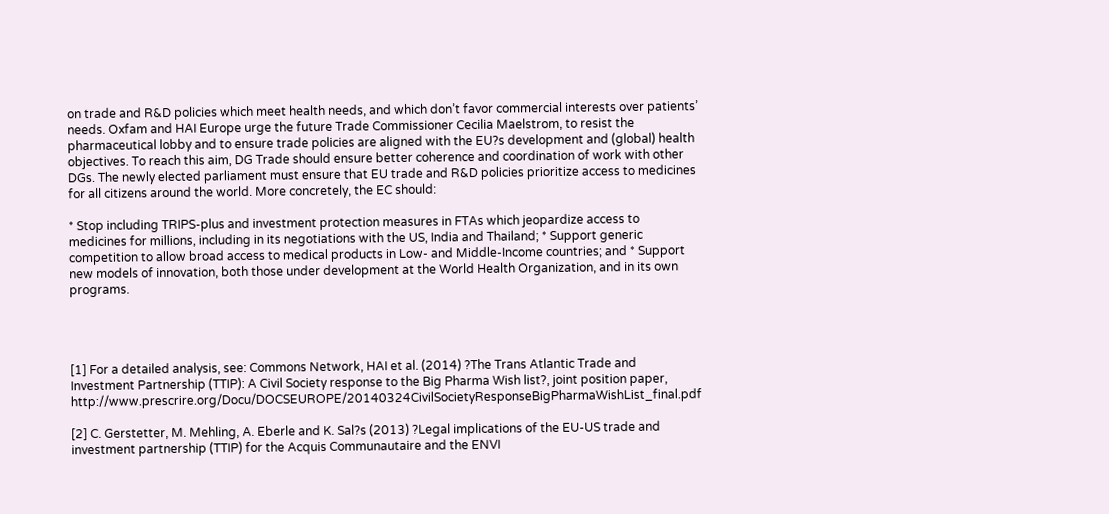on trade and R&D policies which meet health needs, and which don’t favor commercial interests over patients’ needs. Oxfam and HAI Europe urge the future Trade Commissioner Cecilia Maelstrom, to resist the pharmaceutical lobby and to ensure trade policies are aligned with the EU?s development and (global) health objectives. To reach this aim, DG Trade should ensure better coherence and coordination of work with other DGs. The newly elected parliament must ensure that EU trade and R&D policies prioritize access to medicines for all citizens around the world. More concretely, the EC should:

* Stop including TRIPS-plus and investment protection measures in FTAs which jeopardize access to medicines for millions, including in its negotiations with the US, India and Thailand; * Support generic competition to allow broad access to medical products in Low- and Middle-Income countries; and * Support new models of innovation, both those under development at the World Health Organization, and in its own programs.




[1] For a detailed analysis, see: Commons Network, HAI et al. (2014) ?The Trans Atlantic Trade and Investment Partnership (TTIP): A Civil Society response to the Big Pharma Wish list?, joint position paper, http://www.prescrire.org/Docu/DOCSEUROPE/20140324CivilSocietyResponseBigPharmaWishList_final.pdf

[2] C. Gerstetter, M. Mehling, A. Eberle and K. Sal?s (2013) ?Legal implications of the EU-US trade and investment partnership (TTIP) for the Acquis Communautaire and the ENVI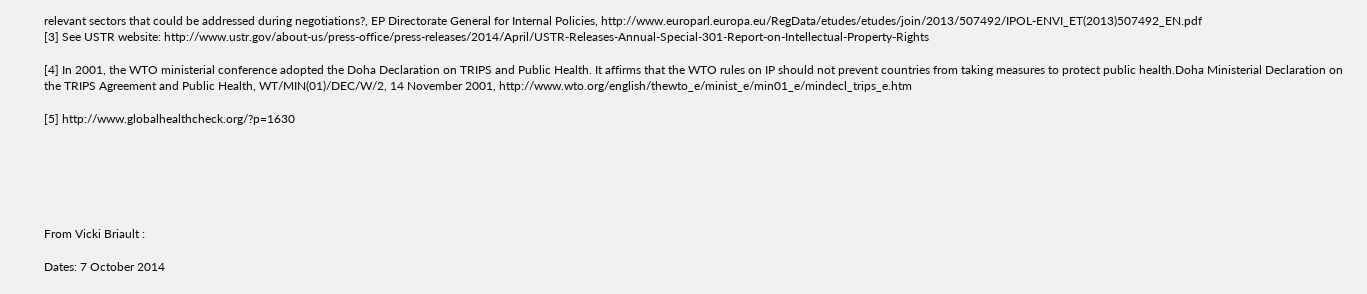relevant sectors that could be addressed during negotiations?, EP Directorate General for Internal Policies, http://www.europarl.europa.eu/RegData/etudes/etudes/join/2013/507492/IPOL-ENVI_ET(2013)507492_EN.pdf
[3] See USTR website: http://www.ustr.gov/about-us/press-office/press-releases/2014/April/USTR-Releases-Annual-Special-301-Report-on-Intellectual-Property-Rights

[4] In 2001, the WTO ministerial conference adopted the Doha Declaration on TRIPS and Public Health. It affirms that the WTO rules on IP should not prevent countries from taking measures to protect public health.Doha Ministerial Declaration on the TRIPS Agreement and Public Health, WT/MIN(01)/DEC/W/2, 14 November 2001, http://www.wto.org/english/thewto_e/minist_e/min01_e/mindecl_trips_e.htm

[5] http://www.globalhealthcheck.org/?p=1630






From Vicki Briault :

Dates: 7 October 2014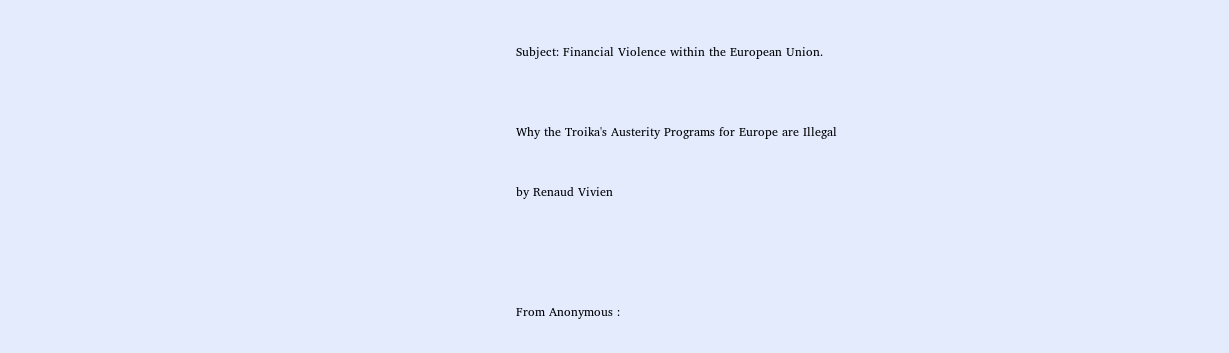Subject: Financial Violence within the European Union.



Why the Troika's Austerity Programs for Europe are Illegal


by Renaud Vivien





From Anonymous :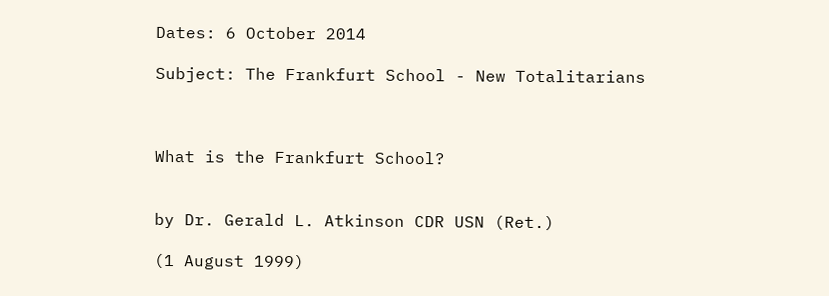Dates: 6 October 2014

Subject: The Frankfurt School - New Totalitarians



What is the Frankfurt School?


by Dr. Gerald L. Atkinson CDR USN (Ret.)

(1 August 1999)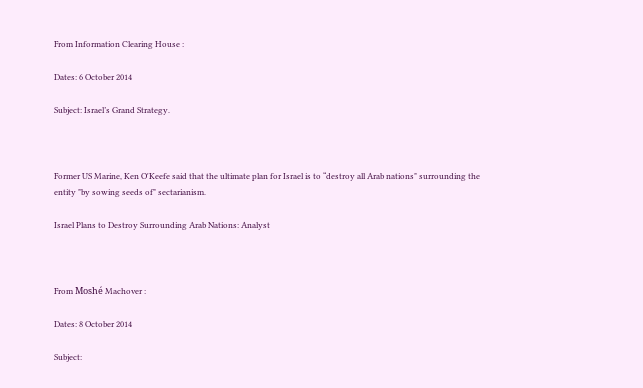From Information Clearing House :

Dates: 6 October 2014

Subject: Israel’s Grand Strategy.



Former US Marine, Ken O'Keefe said that the ultimate plan for Israel is to “destroy all Arab nations" surrounding the entity "by sowing seeds of" sectarianism.

Israel Plans to Destroy Surrounding Arab Nations: Analyst



From Moshé Machover :

Dates: 8 October 2014

Subject: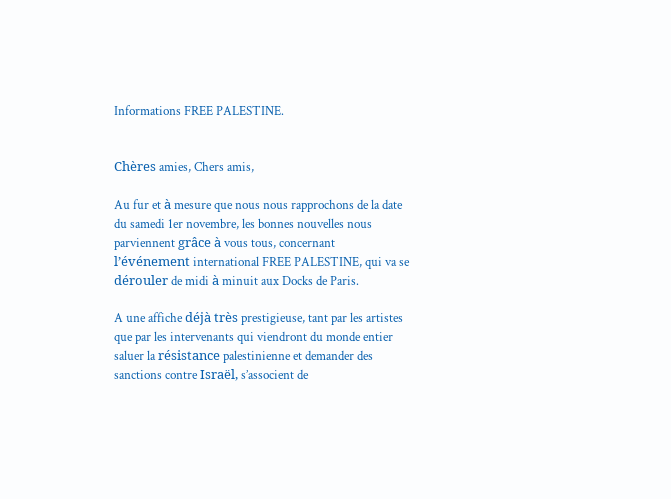Informations FREE PALESTINE.


Chères amies, Chers amis,

Au fur et à mesure que nous nous rapprochons de la date du samedi 1er novembre, les bonnes nouvelles nous parviennent grâce à vous tous, concernant l’événement international FREE PALESTINE, qui va se dérouler de midi à minuit aux Docks de Paris.

A une affiche déjà très prestigieuse, tant par les artistes que par les intervenants qui viendront du monde entier saluer la résistance palestinienne et demander des sanctions contre Israël, s’associent de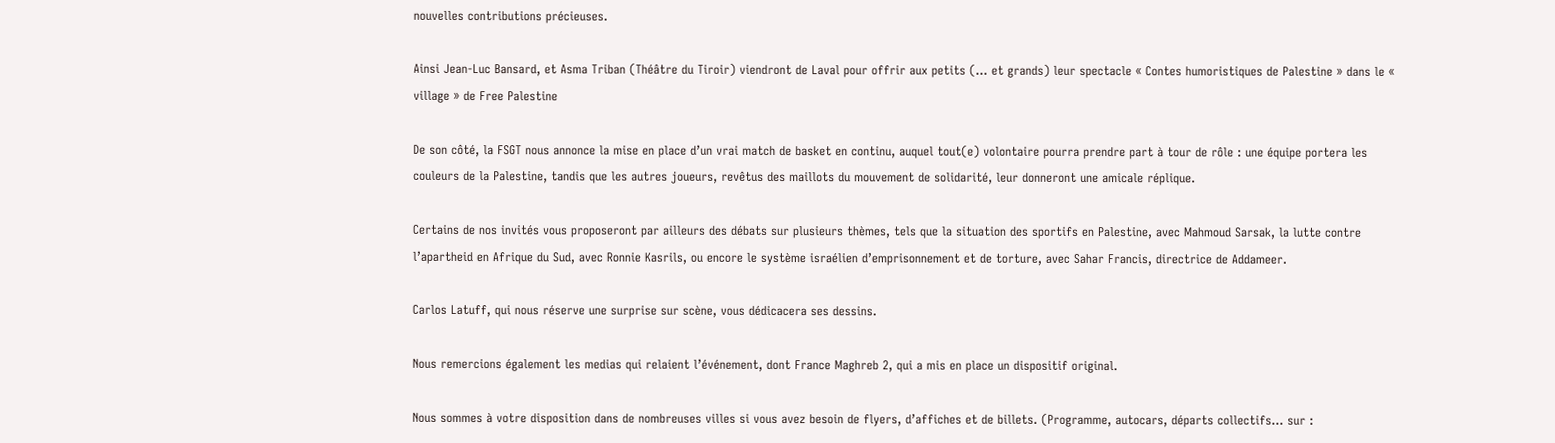nouvelles contributions précieuses.

Ainsi Jean-Luc Bansard, et Asma Triban (Théâtre du Tiroir) viendront de Laval pour offrir aux petits (… et grands) leur spectacle « Contes humoristiques de Palestine » dans le « village » de Free Palestine

De son côté, la FSGT nous annonce la mise en place d’un vrai match de basket en continu, auquel tout(e) volontaire pourra prendre part à tour de rôle : une équipe portera les couleurs de la Palestine, tandis que les autres joueurs, revêtus des maillots du mouvement de solidarité, leur donneront une amicale réplique.

Certains de nos invités vous proposeront par ailleurs des débats sur plusieurs thèmes, tels que la situation des sportifs en Palestine, avec Mahmoud Sarsak, la lutte contre l’apartheid en Afrique du Sud, avec Ronnie Kasrils, ou encore le système israélien d’emprisonnement et de torture, avec Sahar Francis, directrice de Addameer.

Carlos Latuff, qui nous réserve une surprise sur scène, vous dédicacera ses dessins.

Nous remercions également les medias qui relaient l’événement, dont France Maghreb 2, qui a mis en place un dispositif original.

Nous sommes à votre disposition dans de nombreuses villes si vous avez besoin de flyers, d’affiches et de billets. (Programme, autocars, départs collectifs… sur :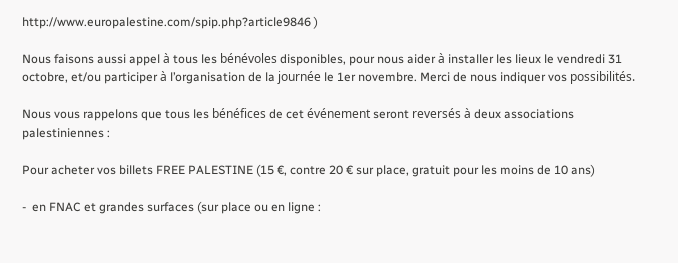http://www.europalestine.com/spip.php?article9846 )

Nous faisons aussi appel à tous les bénévoles disponibles, pour nous aider à installer les lieux le vendredi 31 octobre, et/ou participer à l’organisation de la journée le 1er novembre. Merci de nous indiquer vos possibilités.

Nous vous rappelons que tous les bénéfices de cet événement seront reversés à deux associations palestiniennes :

Pour acheter vos billets FREE PALESTINE (15 €, contre 20 € sur place, gratuit pour les moins de 10 ans)

-  en FNAC et grandes surfaces (sur place ou en ligne :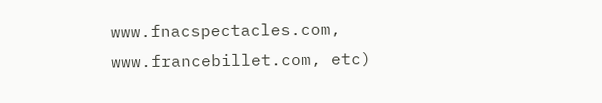www.fnacspectacles.com, www.francebillet.com, etc)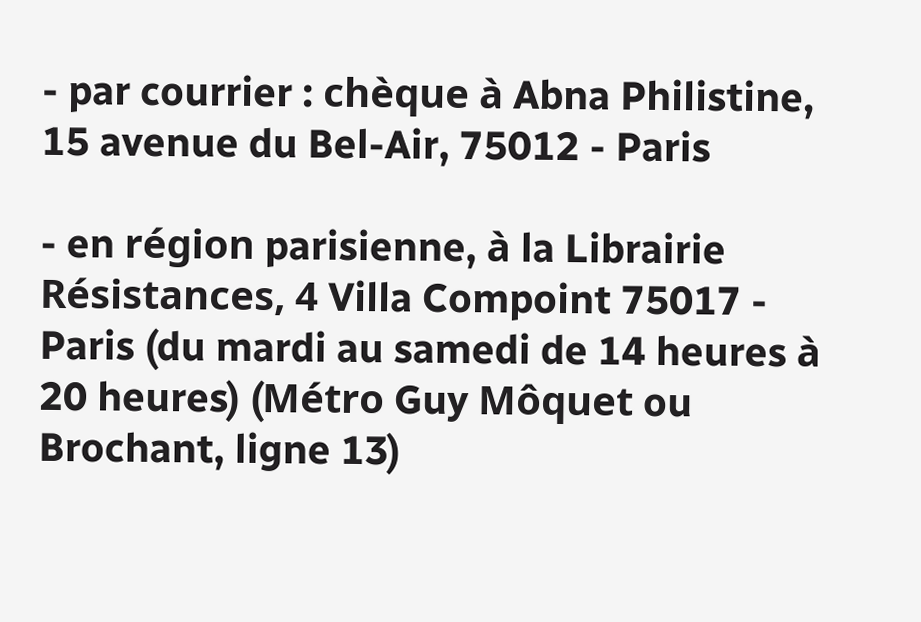- par courrier : chèque à Abna Philistine, 15 avenue du Bel-Air, 75012 - Paris

- en région parisienne, à la Librairie Résistances, 4 Villa Compoint 75017 - Paris (du mardi au samedi de 14 heures à 20 heures) (Métro Guy Môquet ou Brochant, ligne 13)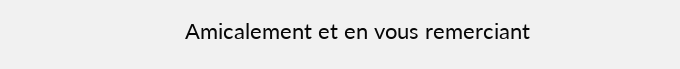Amicalement et en vous remerciant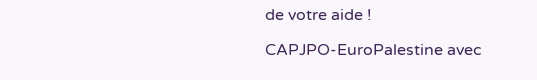de votre aide !

CAPJPO-EuroPalestine avec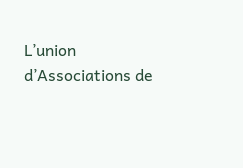L’union d’Associations de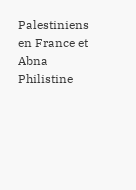Palestiniens en France et Abna Philistine